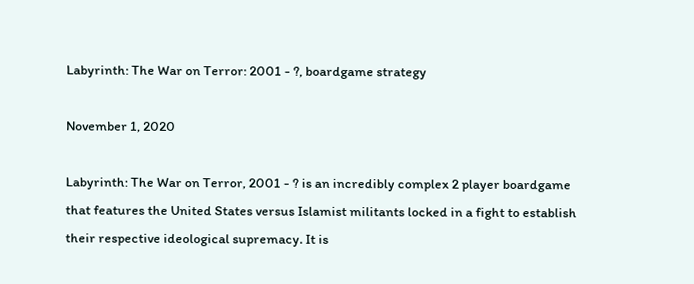Labyrinth: The War on Terror: 2001 - ?, boardgame strategy

November 1, 2020

Labyrinth: The War on Terror, 2001 - ? is an incredibly complex 2 player boardgame that features the United States versus Islamist militants locked in a fight to establish their respective ideological supremacy. It is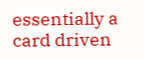essentially a card driven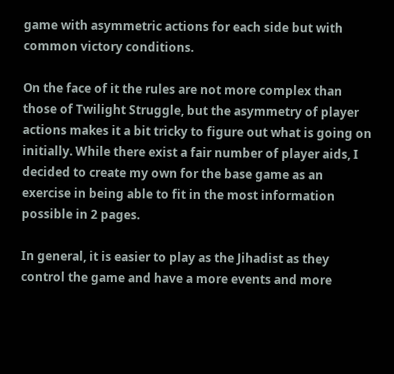game with asymmetric actions for each side but with common victory conditions.

On the face of it the rules are not more complex than those of Twilight Struggle, but the asymmetry of player actions makes it a bit tricky to figure out what is going on initially. While there exist a fair number of player aids, I decided to create my own for the base game as an exercise in being able to fit in the most information possible in 2 pages.

In general, it is easier to play as the Jihadist as they control the game and have a more events and more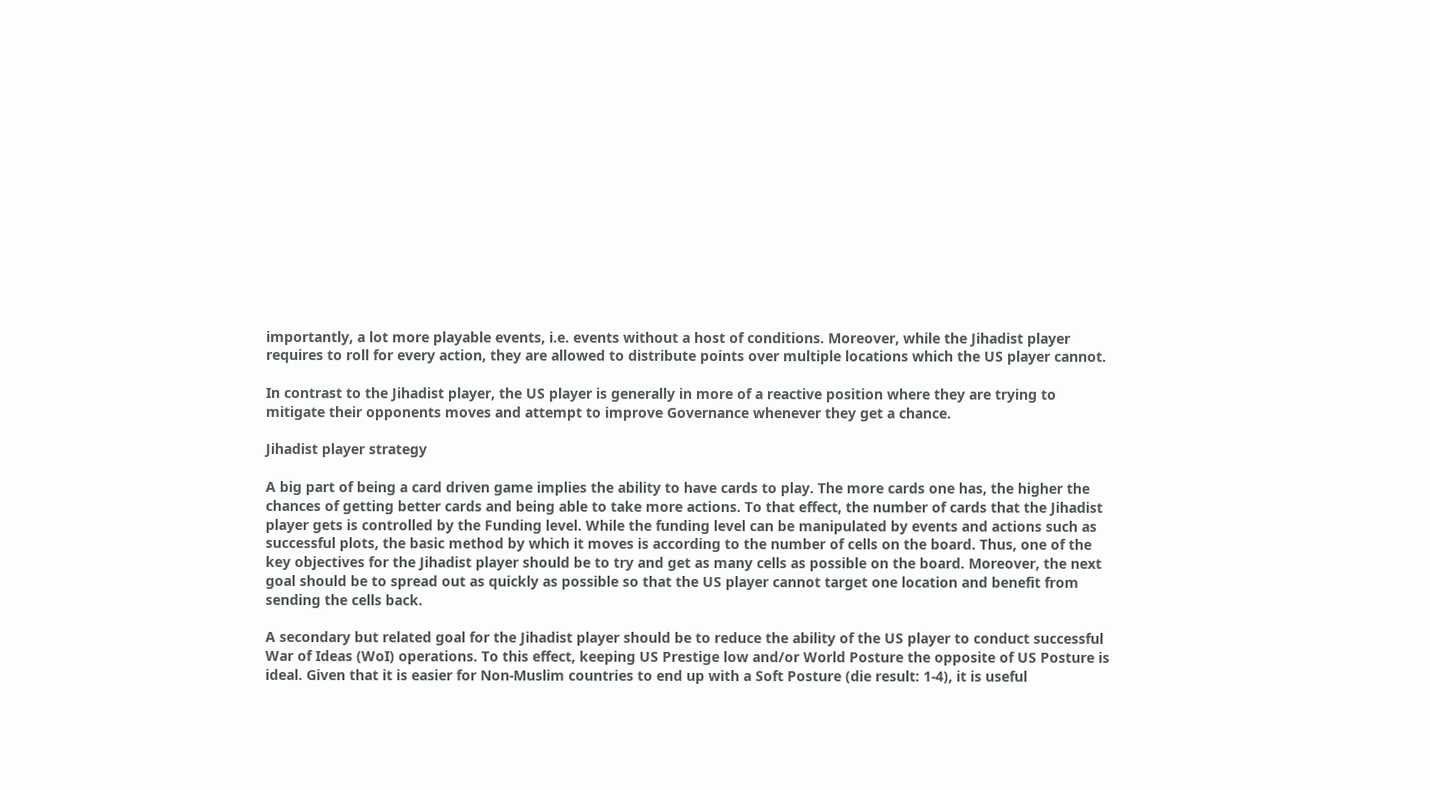importantly, a lot more playable events, i.e. events without a host of conditions. Moreover, while the Jihadist player requires to roll for every action, they are allowed to distribute points over multiple locations which the US player cannot.

In contrast to the Jihadist player, the US player is generally in more of a reactive position where they are trying to mitigate their opponents moves and attempt to improve Governance whenever they get a chance.

Jihadist player strategy

A big part of being a card driven game implies the ability to have cards to play. The more cards one has, the higher the chances of getting better cards and being able to take more actions. To that effect, the number of cards that the Jihadist player gets is controlled by the Funding level. While the funding level can be manipulated by events and actions such as successful plots, the basic method by which it moves is according to the number of cells on the board. Thus, one of the key objectives for the Jihadist player should be to try and get as many cells as possible on the board. Moreover, the next goal should be to spread out as quickly as possible so that the US player cannot target one location and benefit from sending the cells back.

A secondary but related goal for the Jihadist player should be to reduce the ability of the US player to conduct successful War of Ideas (WoI) operations. To this effect, keeping US Prestige low and/or World Posture the opposite of US Posture is ideal. Given that it is easier for Non-Muslim countries to end up with a Soft Posture (die result: 1-4), it is useful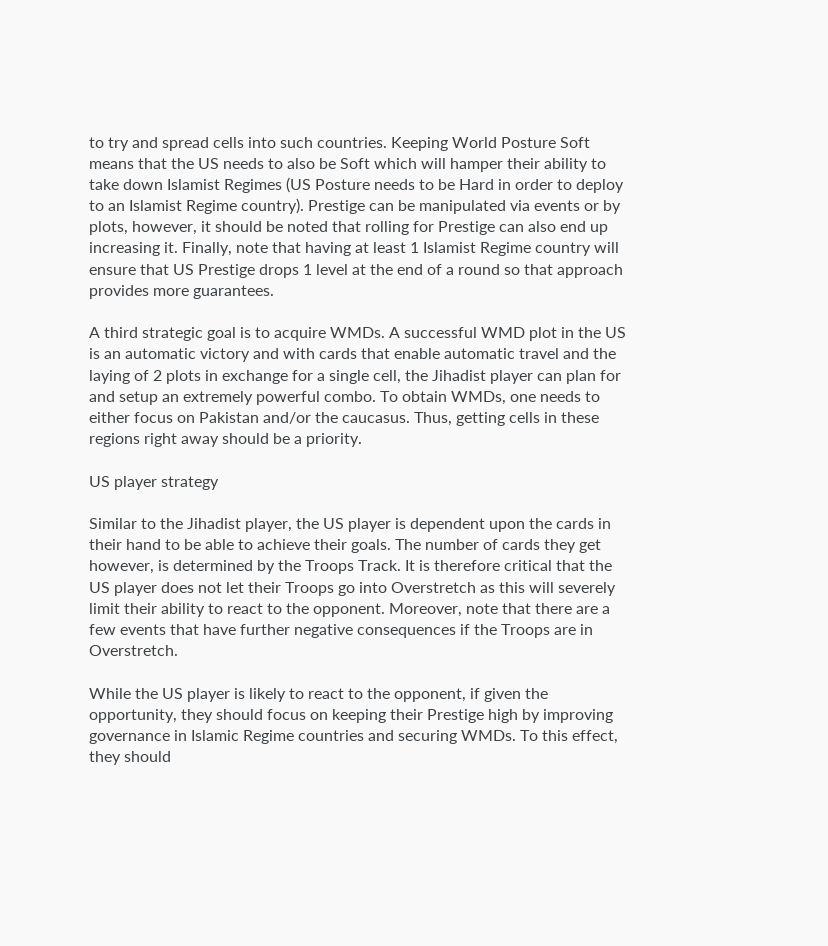to try and spread cells into such countries. Keeping World Posture Soft means that the US needs to also be Soft which will hamper their ability to take down Islamist Regimes (US Posture needs to be Hard in order to deploy to an Islamist Regime country). Prestige can be manipulated via events or by plots, however, it should be noted that rolling for Prestige can also end up increasing it. Finally, note that having at least 1 Islamist Regime country will ensure that US Prestige drops 1 level at the end of a round so that approach provides more guarantees.

A third strategic goal is to acquire WMDs. A successful WMD plot in the US is an automatic victory and with cards that enable automatic travel and the laying of 2 plots in exchange for a single cell, the Jihadist player can plan for and setup an extremely powerful combo. To obtain WMDs, one needs to either focus on Pakistan and/or the caucasus. Thus, getting cells in these regions right away should be a priority.

US player strategy

Similar to the Jihadist player, the US player is dependent upon the cards in their hand to be able to achieve their goals. The number of cards they get however, is determined by the Troops Track. It is therefore critical that the US player does not let their Troops go into Overstretch as this will severely limit their ability to react to the opponent. Moreover, note that there are a few events that have further negative consequences if the Troops are in Overstretch.

While the US player is likely to react to the opponent, if given the opportunity, they should focus on keeping their Prestige high by improving governance in Islamic Regime countries and securing WMDs. To this effect, they should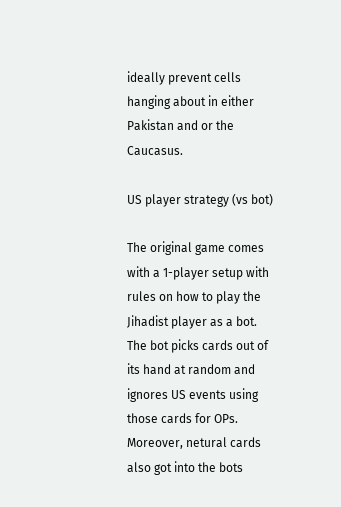ideally prevent cells hanging about in either Pakistan and or the Caucasus.

US player strategy (vs bot)

The original game comes with a 1-player setup with rules on how to play the Jihadist player as a bot. The bot picks cards out of its hand at random and ignores US events using those cards for OPs. Moreover, netural cards also got into the bots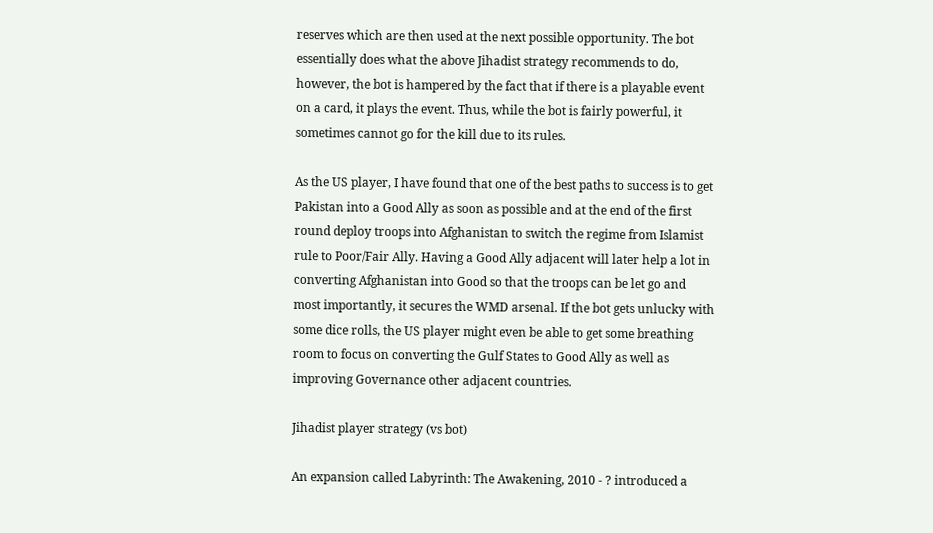reserves which are then used at the next possible opportunity. The bot essentially does what the above Jihadist strategy recommends to do, however, the bot is hampered by the fact that if there is a playable event on a card, it plays the event. Thus, while the bot is fairly powerful, it sometimes cannot go for the kill due to its rules.

As the US player, I have found that one of the best paths to success is to get Pakistan into a Good Ally as soon as possible and at the end of the first round deploy troops into Afghanistan to switch the regime from Islamist rule to Poor/Fair Ally. Having a Good Ally adjacent will later help a lot in converting Afghanistan into Good so that the troops can be let go and most importantly, it secures the WMD arsenal. If the bot gets unlucky with some dice rolls, the US player might even be able to get some breathing room to focus on converting the Gulf States to Good Ally as well as improving Governance other adjacent countries.

Jihadist player strategy (vs bot)

An expansion called Labyrinth: The Awakening, 2010 - ? introduced a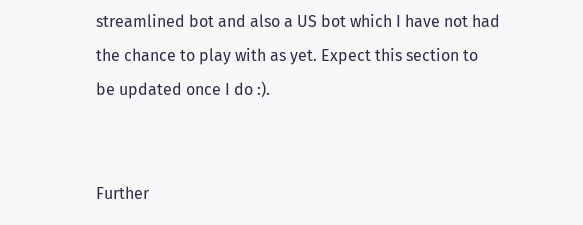streamlined bot and also a US bot which I have not had the chance to play with as yet. Expect this section to be updated once I do :).


Further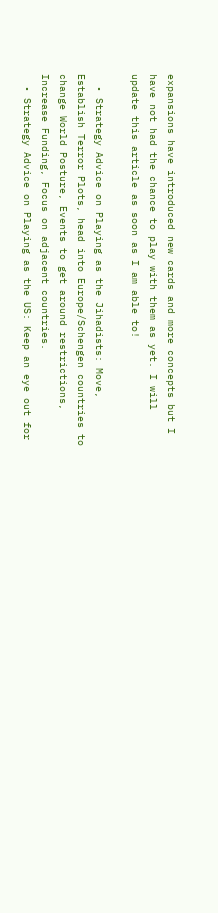expansions have introduced new cards and more concepts but I have not had the chance to play with them as yet. I will update this article as soon as I am able to!

  • Strategy Advice on Playing as the Jihadists: Move, Establish Terror Plots, head into Europe/Schengen countries to change World Posture, Events to get around restrictions, Increase Funding, Focus on adjacent countries.
  • Strategy Advice on Playing as the US: Keep an eye out for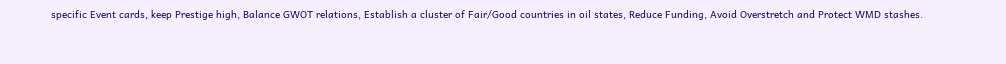specific Event cards, keep Prestige high, Balance GWOT relations, Establish a cluster of Fair/Good countries in oil states, Reduce Funding, Avoid Overstretch and Protect WMD stashes.